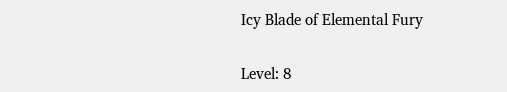Icy Blade of Elemental Fury

Level: 8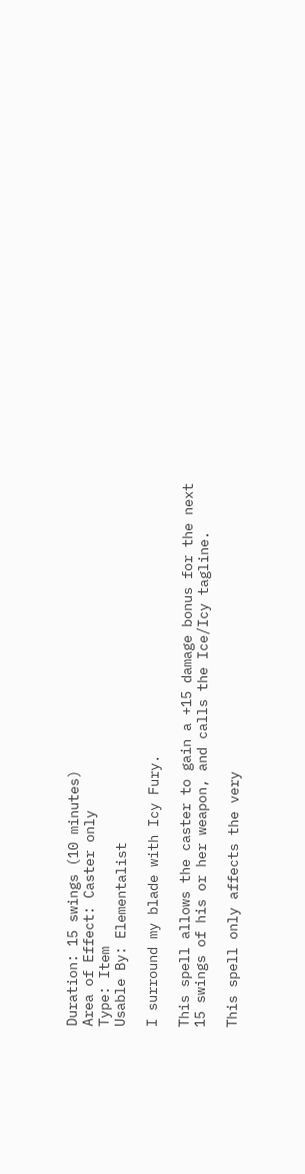Duration: 15 swings (10 minutes)
Area of Effect: Caster only
Type: Item
Usable By: Elementalist

I surround my blade with Icy Fury.

This spell allows the caster to gain a +15 damage bonus for the next 15 swings of his or her weapon, and calls the Ice/Icy tagline.

This spell only affects the very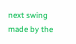next swing made by the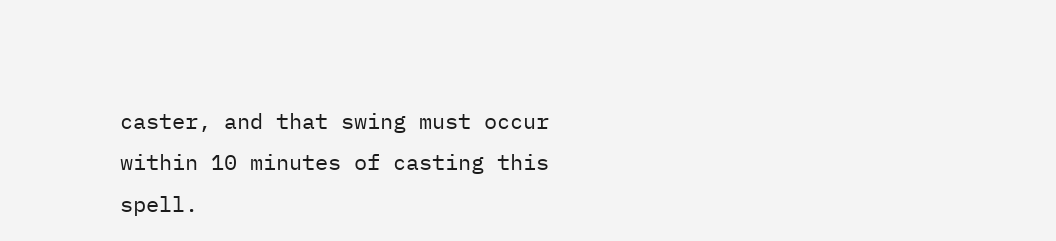caster, and that swing must occur within 10 minutes of casting this spell.